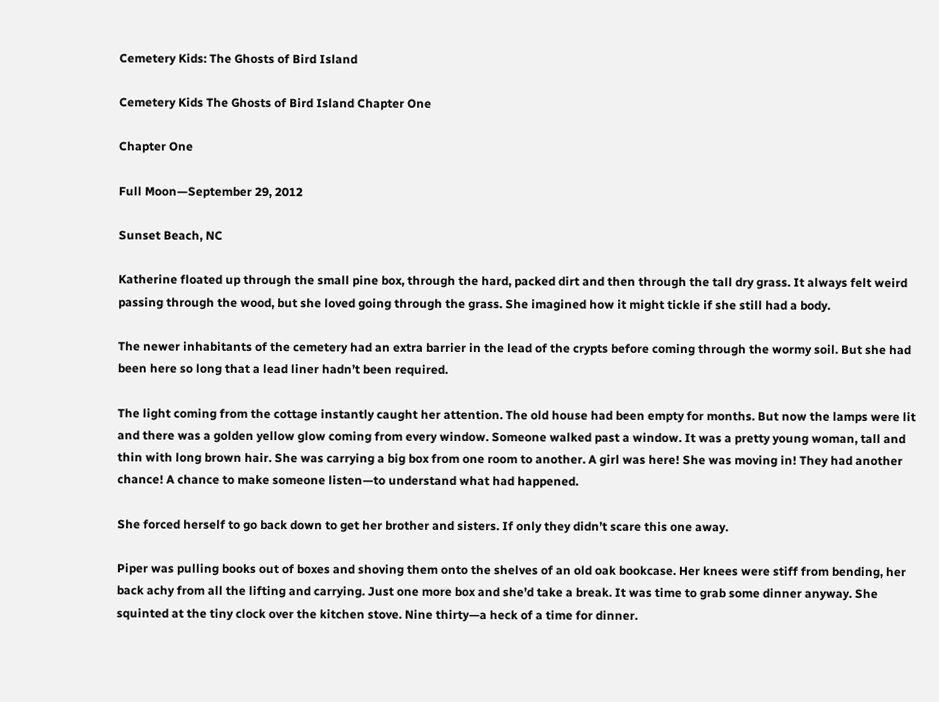Cemetery Kids: The Ghosts of Bird Island

Cemetery Kids The Ghosts of Bird Island Chapter One

Chapter One

Full Moon—September 29, 2012

Sunset Beach, NC

Katherine floated up through the small pine box, through the hard, packed dirt and then through the tall dry grass. It always felt weird passing through the wood, but she loved going through the grass. She imagined how it might tickle if she still had a body.

The newer inhabitants of the cemetery had an extra barrier in the lead of the crypts before coming through the wormy soil. But she had been here so long that a lead liner hadn’t been required.

The light coming from the cottage instantly caught her attention. The old house had been empty for months. But now the lamps were lit and there was a golden yellow glow coming from every window. Someone walked past a window. It was a pretty young woman, tall and thin with long brown hair. She was carrying a big box from one room to another. A girl was here! She was moving in! They had another chance! A chance to make someone listen—to understand what had happened.

She forced herself to go back down to get her brother and sisters. If only they didn’t scare this one away.

Piper was pulling books out of boxes and shoving them onto the shelves of an old oak bookcase. Her knees were stiff from bending, her back achy from all the lifting and carrying. Just one more box and she’d take a break. It was time to grab some dinner anyway. She squinted at the tiny clock over the kitchen stove. Nine thirty—a heck of a time for dinner.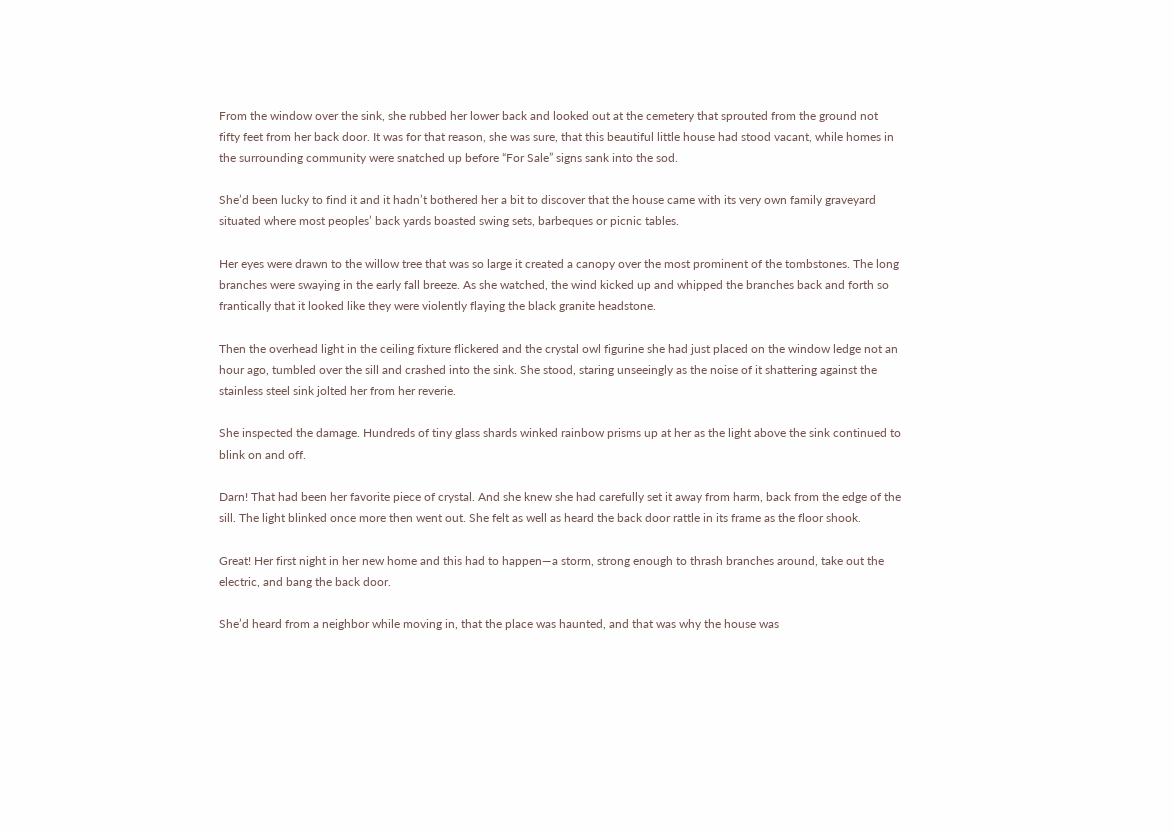From the window over the sink, she rubbed her lower back and looked out at the cemetery that sprouted from the ground not fifty feet from her back door. It was for that reason, she was sure, that this beautiful little house had stood vacant, while homes in the surrounding community were snatched up before “For Sale” signs sank into the sod.

She’d been lucky to find it and it hadn’t bothered her a bit to discover that the house came with its very own family graveyard situated where most peoples’ back yards boasted swing sets, barbeques or picnic tables.

Her eyes were drawn to the willow tree that was so large it created a canopy over the most prominent of the tombstones. The long branches were swaying in the early fall breeze. As she watched, the wind kicked up and whipped the branches back and forth so frantically that it looked like they were violently flaying the black granite headstone.

Then the overhead light in the ceiling fixture flickered and the crystal owl figurine she had just placed on the window ledge not an hour ago, tumbled over the sill and crashed into the sink. She stood, staring unseeingly as the noise of it shattering against the stainless steel sink jolted her from her reverie.

She inspected the damage. Hundreds of tiny glass shards winked rainbow prisms up at her as the light above the sink continued to blink on and off.

Darn! That had been her favorite piece of crystal. And she knew she had carefully set it away from harm, back from the edge of the sill. The light blinked once more then went out. She felt as well as heard the back door rattle in its frame as the floor shook.

Great! Her first night in her new home and this had to happen—a storm, strong enough to thrash branches around, take out the electric, and bang the back door.

She’d heard from a neighbor while moving in, that the place was haunted, and that was why the house was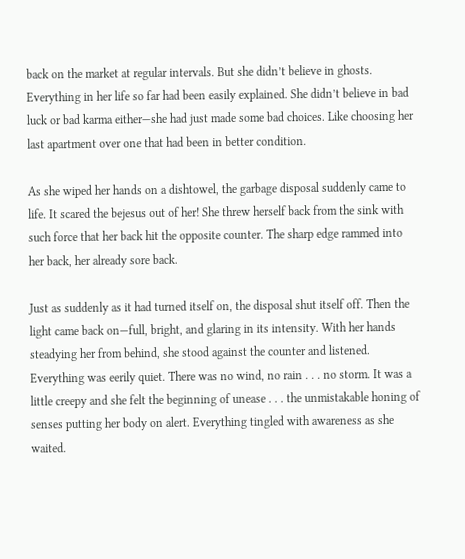back on the market at regular intervals. But she didn’t believe in ghosts. Everything in her life so far had been easily explained. She didn’t believe in bad luck or bad karma either—she had just made some bad choices. Like choosing her last apartment over one that had been in better condition.

As she wiped her hands on a dishtowel, the garbage disposal suddenly came to life. It scared the bejesus out of her! She threw herself back from the sink with such force that her back hit the opposite counter. The sharp edge rammed into her back, her already sore back.

Just as suddenly as it had turned itself on, the disposal shut itself off. Then the light came back on—full, bright, and glaring in its intensity. With her hands steadying her from behind, she stood against the counter and listened. Everything was eerily quiet. There was no wind, no rain . . . no storm. It was a little creepy and she felt the beginning of unease . . . the unmistakable honing of senses putting her body on alert. Everything tingled with awareness as she waited.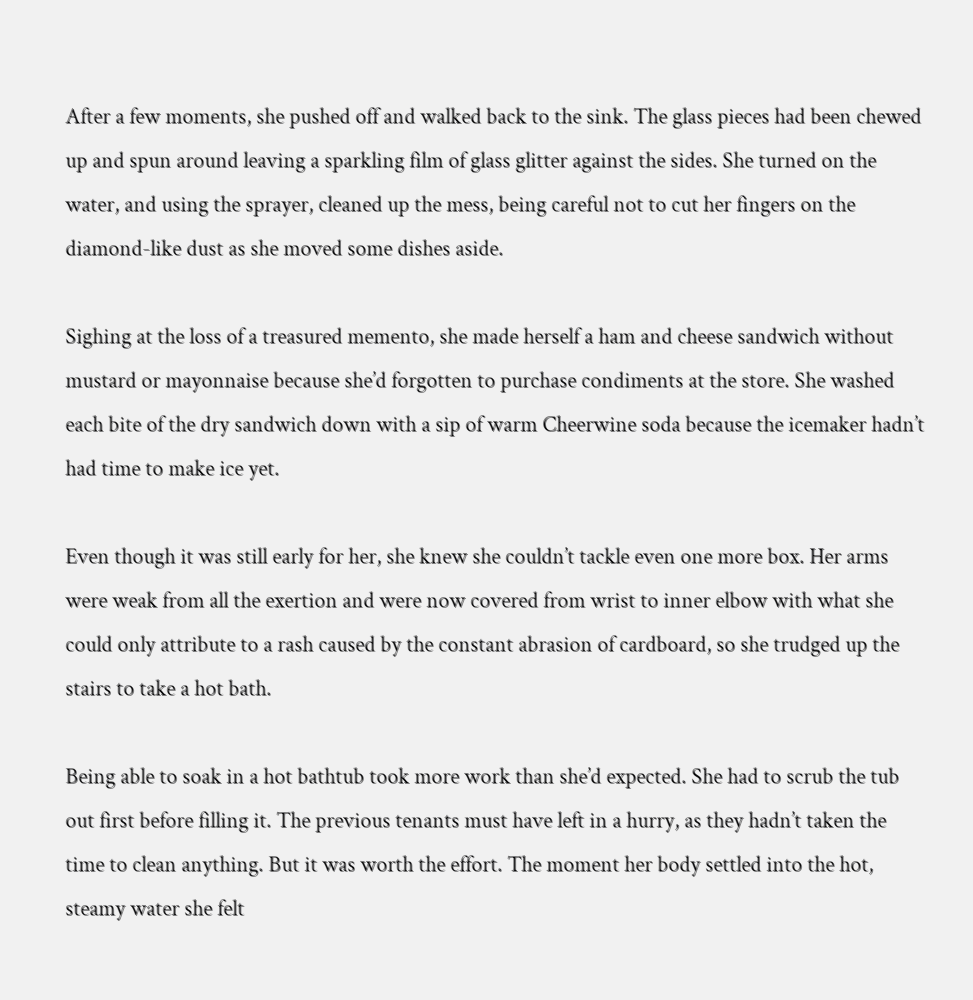After a few moments, she pushed off and walked back to the sink. The glass pieces had been chewed up and spun around leaving a sparkling film of glass glitter against the sides. She turned on the water, and using the sprayer, cleaned up the mess, being careful not to cut her fingers on the diamond-like dust as she moved some dishes aside.

Sighing at the loss of a treasured memento, she made herself a ham and cheese sandwich without mustard or mayonnaise because she’d forgotten to purchase condiments at the store. She washed each bite of the dry sandwich down with a sip of warm Cheerwine soda because the icemaker hadn’t had time to make ice yet.

Even though it was still early for her, she knew she couldn’t tackle even one more box. Her arms were weak from all the exertion and were now covered from wrist to inner elbow with what she could only attribute to a rash caused by the constant abrasion of cardboard, so she trudged up the stairs to take a hot bath.

Being able to soak in a hot bathtub took more work than she’d expected. She had to scrub the tub out first before filling it. The previous tenants must have left in a hurry, as they hadn’t taken the time to clean anything. But it was worth the effort. The moment her body settled into the hot, steamy water she felt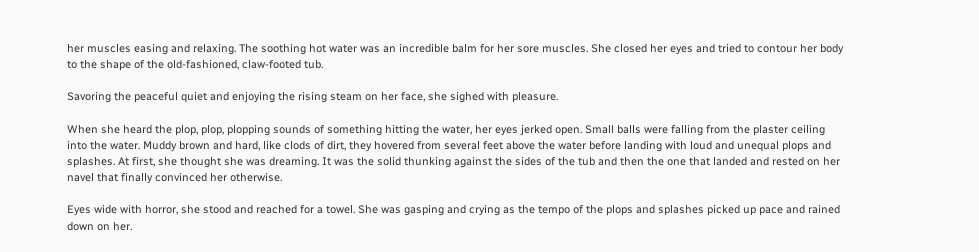her muscles easing and relaxing. The soothing hot water was an incredible balm for her sore muscles. She closed her eyes and tried to contour her body to the shape of the old-fashioned, claw-footed tub.

Savoring the peaceful quiet and enjoying the rising steam on her face, she sighed with pleasure.

When she heard the plop, plop, plopping sounds of something hitting the water, her eyes jerked open. Small balls were falling from the plaster ceiling into the water. Muddy brown and hard, like clods of dirt, they hovered from several feet above the water before landing with loud and unequal plops and splashes. At first, she thought she was dreaming. It was the solid thunking against the sides of the tub and then the one that landed and rested on her navel that finally convinced her otherwise.

Eyes wide with horror, she stood and reached for a towel. She was gasping and crying as the tempo of the plops and splashes picked up pace and rained down on her.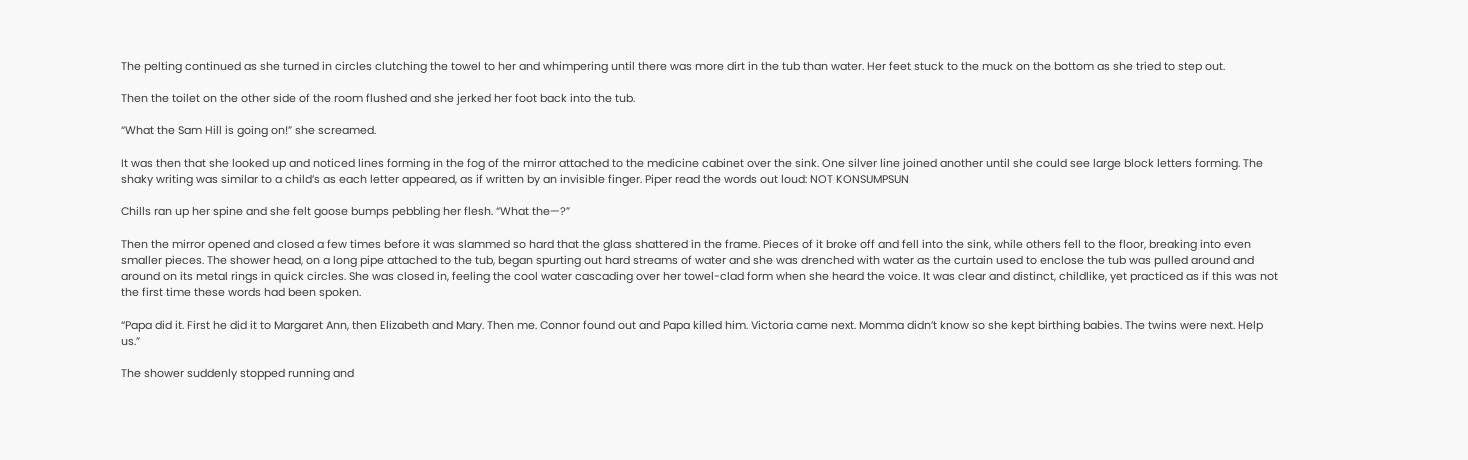The pelting continued as she turned in circles clutching the towel to her and whimpering until there was more dirt in the tub than water. Her feet stuck to the muck on the bottom as she tried to step out.

Then the toilet on the other side of the room flushed and she jerked her foot back into the tub.

“What the Sam Hill is going on!” she screamed.

It was then that she looked up and noticed lines forming in the fog of the mirror attached to the medicine cabinet over the sink. One silver line joined another until she could see large block letters forming. The shaky writing was similar to a child’s as each letter appeared, as if written by an invisible finger. Piper read the words out loud: NOT KONSUMPSUN

Chills ran up her spine and she felt goose bumps pebbling her flesh. “What the—?”

Then the mirror opened and closed a few times before it was slammed so hard that the glass shattered in the frame. Pieces of it broke off and fell into the sink, while others fell to the floor, breaking into even smaller pieces. The shower head, on a long pipe attached to the tub, began spurting out hard streams of water and she was drenched with water as the curtain used to enclose the tub was pulled around and around on its metal rings in quick circles. She was closed in, feeling the cool water cascading over her towel-clad form when she heard the voice. It was clear and distinct, childlike, yet practiced as if this was not the first time these words had been spoken.

“Papa did it. First he did it to Margaret Ann, then Elizabeth and Mary. Then me. Connor found out and Papa killed him. Victoria came next. Momma didn’t know so she kept birthing babies. The twins were next. Help us.”

The shower suddenly stopped running and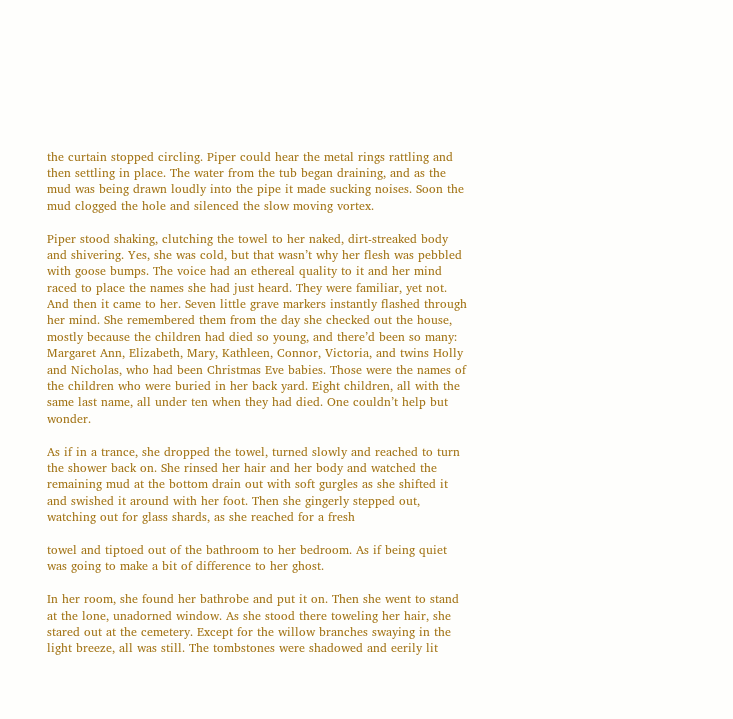the curtain stopped circling. Piper could hear the metal rings rattling and then settling in place. The water from the tub began draining, and as the mud was being drawn loudly into the pipe it made sucking noises. Soon the mud clogged the hole and silenced the slow moving vortex.

Piper stood shaking, clutching the towel to her naked, dirt-streaked body and shivering. Yes, she was cold, but that wasn’t why her flesh was pebbled with goose bumps. The voice had an ethereal quality to it and her mind raced to place the names she had just heard. They were familiar, yet not. And then it came to her. Seven little grave markers instantly flashed through her mind. She remembered them from the day she checked out the house, mostly because the children had died so young, and there’d been so many: Margaret Ann, Elizabeth, Mary, Kathleen, Connor, Victoria, and twins Holly and Nicholas, who had been Christmas Eve babies. Those were the names of the children who were buried in her back yard. Eight children, all with the same last name, all under ten when they had died. One couldn’t help but wonder.

As if in a trance, she dropped the towel, turned slowly and reached to turn the shower back on. She rinsed her hair and her body and watched the remaining mud at the bottom drain out with soft gurgles as she shifted it and swished it around with her foot. Then she gingerly stepped out, watching out for glass shards, as she reached for a fresh

towel and tiptoed out of the bathroom to her bedroom. As if being quiet was going to make a bit of difference to her ghost.

In her room, she found her bathrobe and put it on. Then she went to stand at the lone, unadorned window. As she stood there toweling her hair, she stared out at the cemetery. Except for the willow branches swaying in the light breeze, all was still. The tombstones were shadowed and eerily lit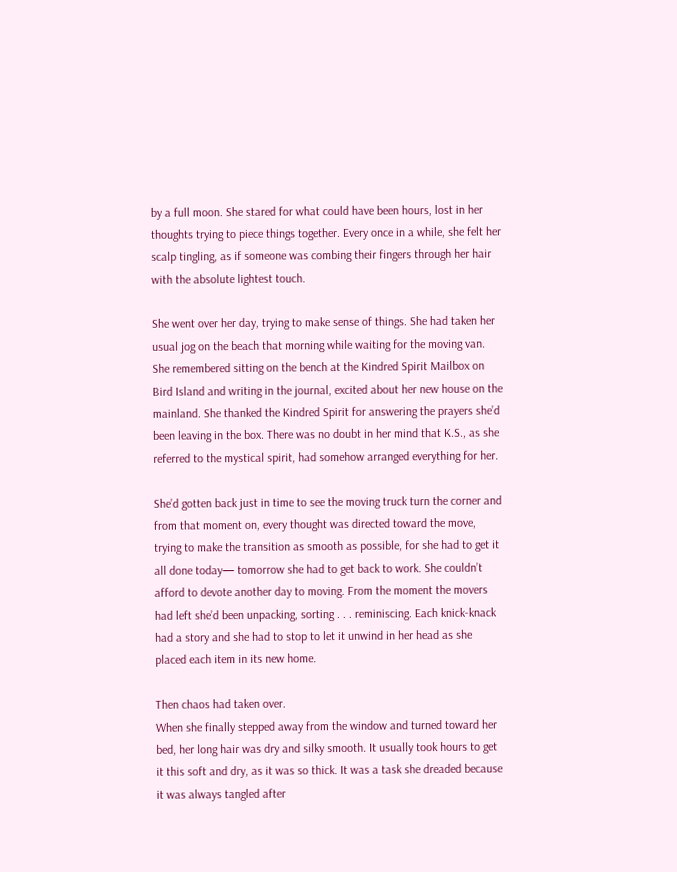by a full moon. She stared for what could have been hours, lost in her thoughts trying to piece things together. Every once in a while, she felt her scalp tingling, as if someone was combing their fingers through her hair with the absolute lightest touch.

She went over her day, trying to make sense of things. She had taken her usual jog on the beach that morning while waiting for the moving van. She remembered sitting on the bench at the Kindred Spirit Mailbox on Bird Island and writing in the journal, excited about her new house on the mainland. She thanked the Kindred Spirit for answering the prayers she’d been leaving in the box. There was no doubt in her mind that K.S., as she referred to the mystical spirit, had somehow arranged everything for her.

She’d gotten back just in time to see the moving truck turn the corner and from that moment on, every thought was directed toward the move, trying to make the transition as smooth as possible, for she had to get it all done today— tomorrow she had to get back to work. She couldn’t afford to devote another day to moving. From the moment the movers had left she’d been unpacking, sorting . . . reminiscing. Each knick-knack had a story and she had to stop to let it unwind in her head as she placed each item in its new home.

Then chaos had taken over.
When she finally stepped away from the window and turned toward her bed, her long hair was dry and silky smooth. It usually took hours to get it this soft and dry, as it was so thick. It was a task she dreaded because it was always tangled after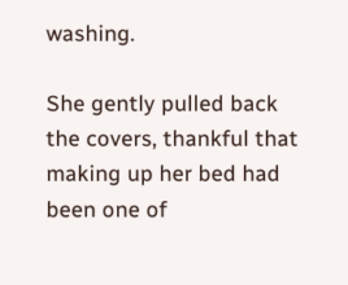washing.

She gently pulled back the covers, thankful that making up her bed had been one of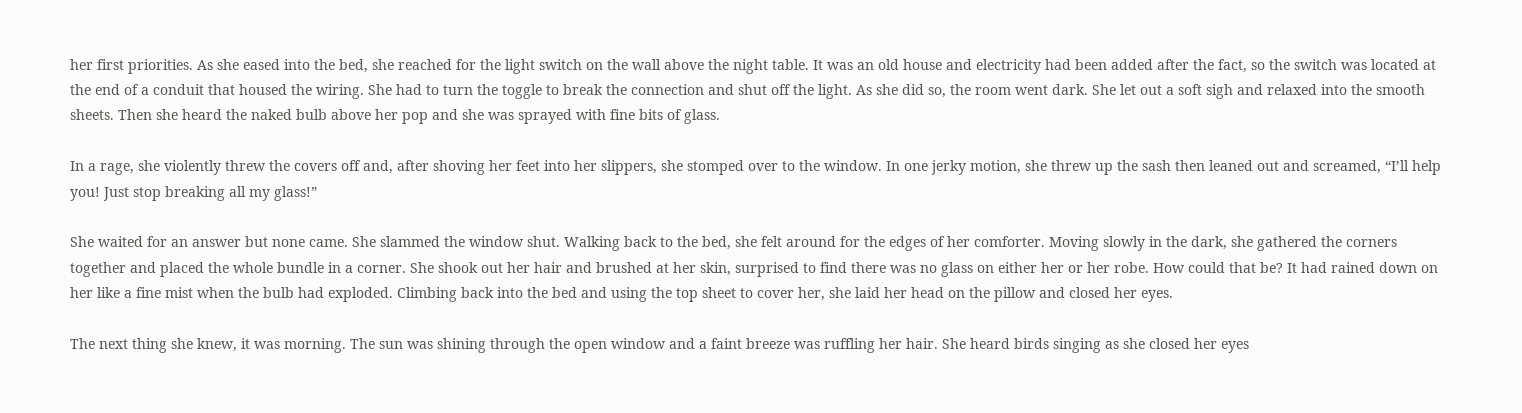her first priorities. As she eased into the bed, she reached for the light switch on the wall above the night table. It was an old house and electricity had been added after the fact, so the switch was located at the end of a conduit that housed the wiring. She had to turn the toggle to break the connection and shut off the light. As she did so, the room went dark. She let out a soft sigh and relaxed into the smooth sheets. Then she heard the naked bulb above her pop and she was sprayed with fine bits of glass.

In a rage, she violently threw the covers off and, after shoving her feet into her slippers, she stomped over to the window. In one jerky motion, she threw up the sash then leaned out and screamed, “I’ll help you! Just stop breaking all my glass!”

She waited for an answer but none came. She slammed the window shut. Walking back to the bed, she felt around for the edges of her comforter. Moving slowly in the dark, she gathered the corners together and placed the whole bundle in a corner. She shook out her hair and brushed at her skin, surprised to find there was no glass on either her or her robe. How could that be? It had rained down on her like a fine mist when the bulb had exploded. Climbing back into the bed and using the top sheet to cover her, she laid her head on the pillow and closed her eyes.

The next thing she knew, it was morning. The sun was shining through the open window and a faint breeze was ruffling her hair. She heard birds singing as she closed her eyes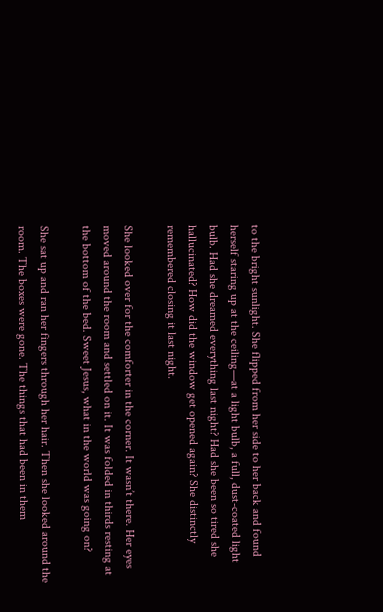to the bright sunlight. She flipped from her side to her back and found herself staring up at the ceiling—at a light bulb, a full, dust-coated light bulb. Had she dreamed everything last night? Had she been so tired she hallucinated? How did the window get opened again? She distinctly remembered closing it last night.

She looked over for the comforter in the corner. It wasn’t there. Her eyes moved around the room and settled on it. It was folded in thirds resting at the bottom of the bed. Sweet Jesus, what in the world was going on?

She sat up and ran her fingers through her hair. Then she looked around the room. The boxes were gone. The things that had been in them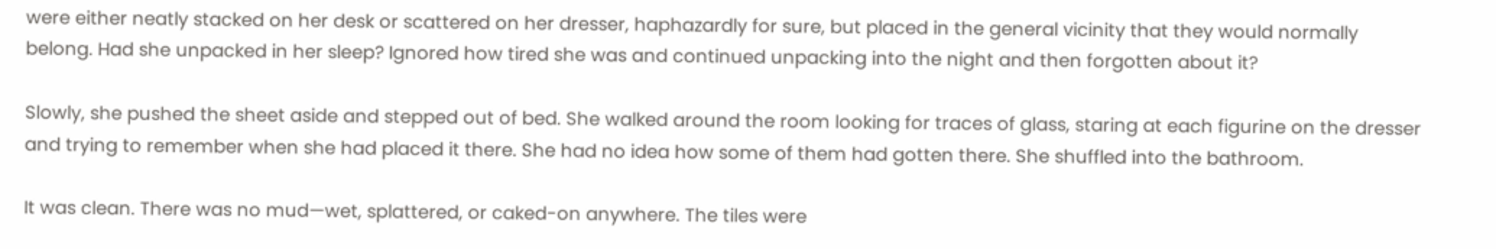were either neatly stacked on her desk or scattered on her dresser, haphazardly for sure, but placed in the general vicinity that they would normally belong. Had she unpacked in her sleep? Ignored how tired she was and continued unpacking into the night and then forgotten about it?

Slowly, she pushed the sheet aside and stepped out of bed. She walked around the room looking for traces of glass, staring at each figurine on the dresser and trying to remember when she had placed it there. She had no idea how some of them had gotten there. She shuffled into the bathroom.

It was clean. There was no mud—wet, splattered, or caked-on anywhere. The tiles were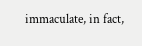immaculate, in fact,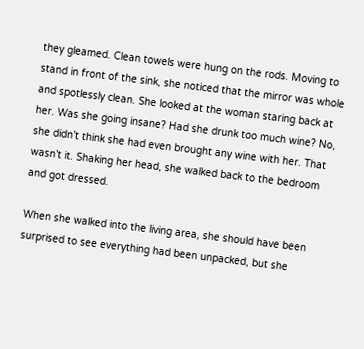they gleamed. Clean towels were hung on the rods. Moving to stand in front of the sink, she noticed that the mirror was whole and spotlessly clean. She looked at the woman staring back at her. Was she going insane? Had she drunk too much wine? No, she didn’t think she had even brought any wine with her. That wasn’t it. Shaking her head, she walked back to the bedroom and got dressed.

When she walked into the living area, she should have been surprised to see everything had been unpacked, but she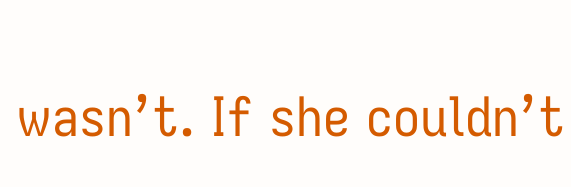wasn’t. If she couldn’t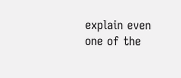explain even one of the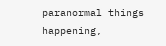paranormal things happening,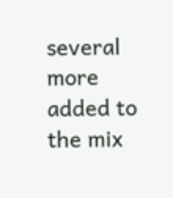several more added to the mix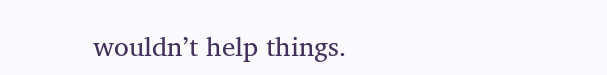wouldn’t help things.